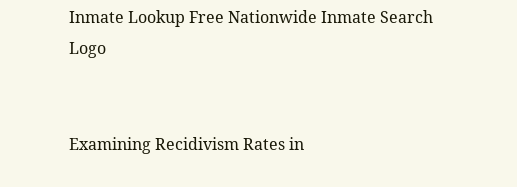Inmate Lookup Free Nationwide Inmate Search Logo


Examining Recidivism Rates in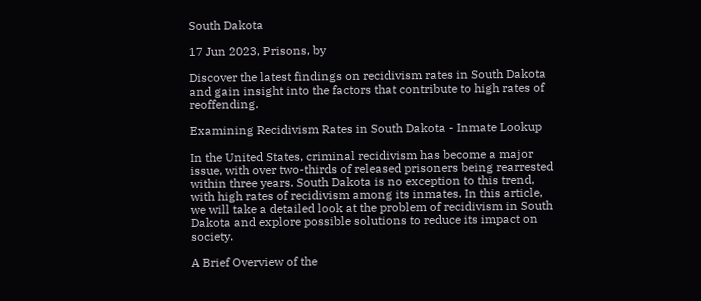South Dakota

17 Jun 2023, Prisons, by

Discover the latest findings on recidivism rates in South Dakota and gain insight into the factors that contribute to high rates of reoffending.

Examining Recidivism Rates in South Dakota - Inmate Lookup

In the United States, criminal recidivism has become a major issue, with over two-thirds of released prisoners being rearrested within three years. South Dakota is no exception to this trend, with high rates of recidivism among its inmates. In this article, we will take a detailed look at the problem of recidivism in South Dakota and explore possible solutions to reduce its impact on society.

A Brief Overview of the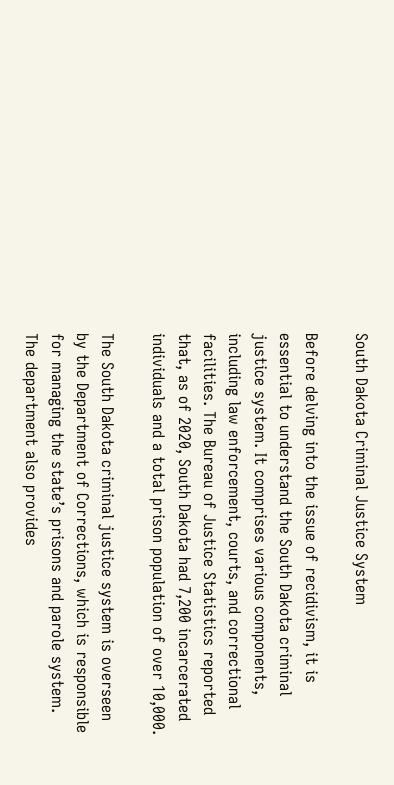South Dakota Criminal Justice System

Before delving into the issue of recidivism, it is essential to understand the South Dakota criminal justice system. It comprises various components, including law enforcement, courts, and correctional facilities. The Bureau of Justice Statistics reported that, as of 2020, South Dakota had 7,200 incarcerated individuals and a total prison population of over 10,000.

The South Dakota criminal justice system is overseen by the Department of Corrections, which is responsible for managing the state’s prisons and parole system. The department also provides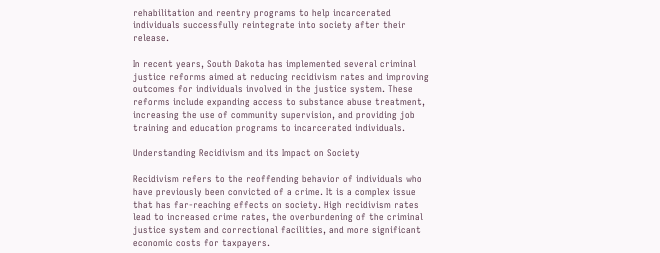rehabilitation and reentry programs to help incarcerated individuals successfully reintegrate into society after their release.

In recent years, South Dakota has implemented several criminal justice reforms aimed at reducing recidivism rates and improving outcomes for individuals involved in the justice system. These reforms include expanding access to substance abuse treatment, increasing the use of community supervision, and providing job training and education programs to incarcerated individuals.

Understanding Recidivism and its Impact on Society

Recidivism refers to the reoffending behavior of individuals who have previously been convicted of a crime. It is a complex issue that has far-reaching effects on society. High recidivism rates lead to increased crime rates, the overburdening of the criminal justice system and correctional facilities, and more significant economic costs for taxpayers.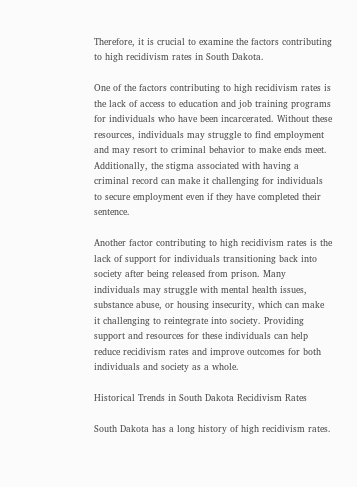Therefore, it is crucial to examine the factors contributing to high recidivism rates in South Dakota.

One of the factors contributing to high recidivism rates is the lack of access to education and job training programs for individuals who have been incarcerated. Without these resources, individuals may struggle to find employment and may resort to criminal behavior to make ends meet. Additionally, the stigma associated with having a criminal record can make it challenging for individuals to secure employment even if they have completed their sentence.

Another factor contributing to high recidivism rates is the lack of support for individuals transitioning back into society after being released from prison. Many individuals may struggle with mental health issues, substance abuse, or housing insecurity, which can make it challenging to reintegrate into society. Providing support and resources for these individuals can help reduce recidivism rates and improve outcomes for both individuals and society as a whole.

Historical Trends in South Dakota Recidivism Rates

South Dakota has a long history of high recidivism rates.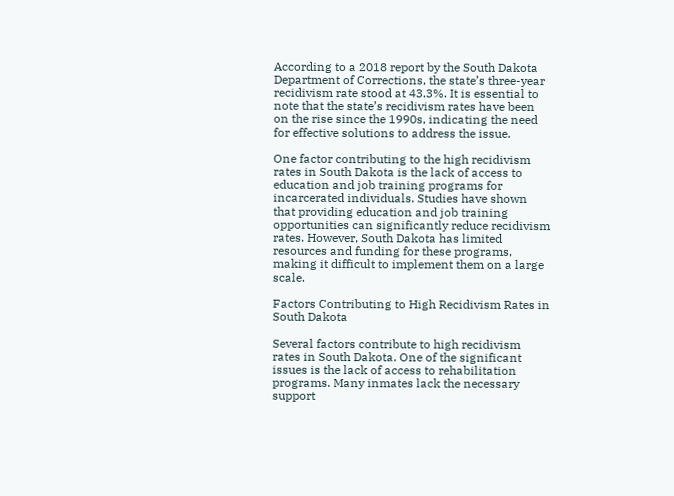According to a 2018 report by the South Dakota Department of Corrections, the state’s three-year recidivism rate stood at 43.3%. It is essential to note that the state’s recidivism rates have been on the rise since the 1990s, indicating the need for effective solutions to address the issue.

One factor contributing to the high recidivism rates in South Dakota is the lack of access to education and job training programs for incarcerated individuals. Studies have shown that providing education and job training opportunities can significantly reduce recidivism rates. However, South Dakota has limited resources and funding for these programs, making it difficult to implement them on a large scale.

Factors Contributing to High Recidivism Rates in South Dakota

Several factors contribute to high recidivism rates in South Dakota. One of the significant issues is the lack of access to rehabilitation programs. Many inmates lack the necessary support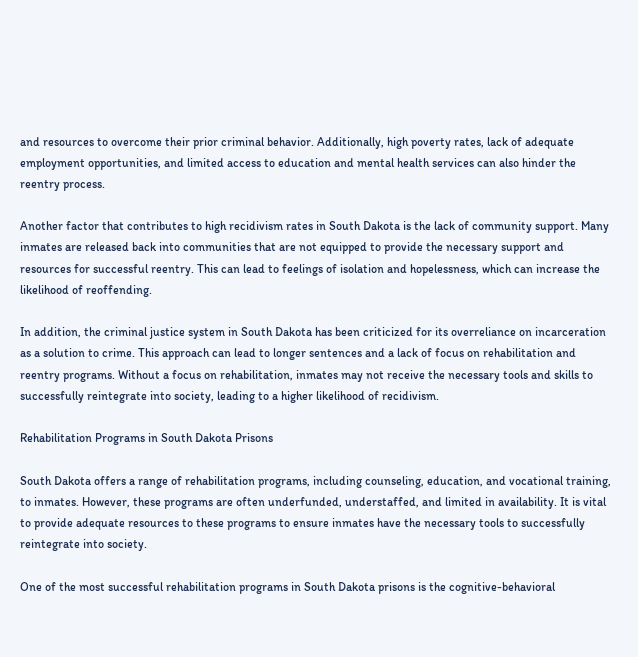and resources to overcome their prior criminal behavior. Additionally, high poverty rates, lack of adequate employment opportunities, and limited access to education and mental health services can also hinder the reentry process.

Another factor that contributes to high recidivism rates in South Dakota is the lack of community support. Many inmates are released back into communities that are not equipped to provide the necessary support and resources for successful reentry. This can lead to feelings of isolation and hopelessness, which can increase the likelihood of reoffending.

In addition, the criminal justice system in South Dakota has been criticized for its overreliance on incarceration as a solution to crime. This approach can lead to longer sentences and a lack of focus on rehabilitation and reentry programs. Without a focus on rehabilitation, inmates may not receive the necessary tools and skills to successfully reintegrate into society, leading to a higher likelihood of recidivism.

Rehabilitation Programs in South Dakota Prisons

South Dakota offers a range of rehabilitation programs, including counseling, education, and vocational training, to inmates. However, these programs are often underfunded, understaffed, and limited in availability. It is vital to provide adequate resources to these programs to ensure inmates have the necessary tools to successfully reintegrate into society.

One of the most successful rehabilitation programs in South Dakota prisons is the cognitive-behavioral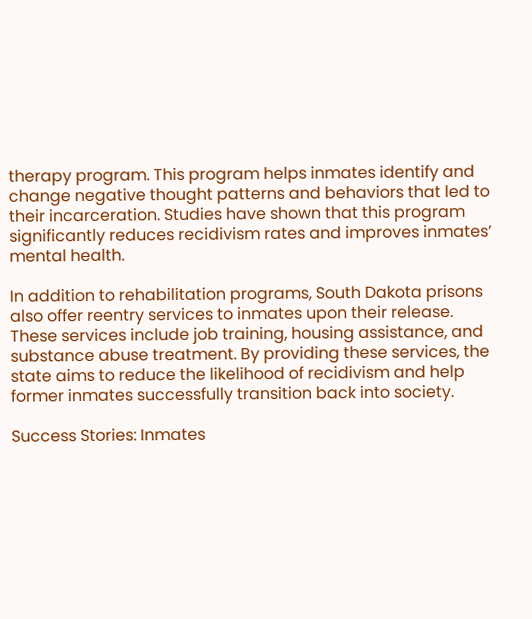therapy program. This program helps inmates identify and change negative thought patterns and behaviors that led to their incarceration. Studies have shown that this program significantly reduces recidivism rates and improves inmates’ mental health.

In addition to rehabilitation programs, South Dakota prisons also offer reentry services to inmates upon their release. These services include job training, housing assistance, and substance abuse treatment. By providing these services, the state aims to reduce the likelihood of recidivism and help former inmates successfully transition back into society.

Success Stories: Inmates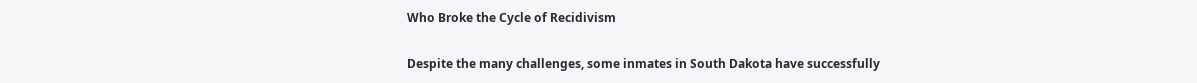Who Broke the Cycle of Recidivism

Despite the many challenges, some inmates in South Dakota have successfully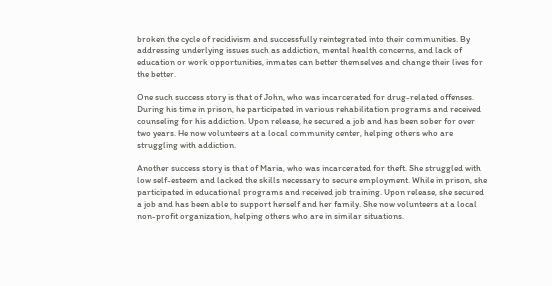broken the cycle of recidivism and successfully reintegrated into their communities. By addressing underlying issues such as addiction, mental health concerns, and lack of education or work opportunities, inmates can better themselves and change their lives for the better.

One such success story is that of John, who was incarcerated for drug-related offenses. During his time in prison, he participated in various rehabilitation programs and received counseling for his addiction. Upon release, he secured a job and has been sober for over two years. He now volunteers at a local community center, helping others who are struggling with addiction.

Another success story is that of Maria, who was incarcerated for theft. She struggled with low self-esteem and lacked the skills necessary to secure employment. While in prison, she participated in educational programs and received job training. Upon release, she secured a job and has been able to support herself and her family. She now volunteers at a local non-profit organization, helping others who are in similar situations.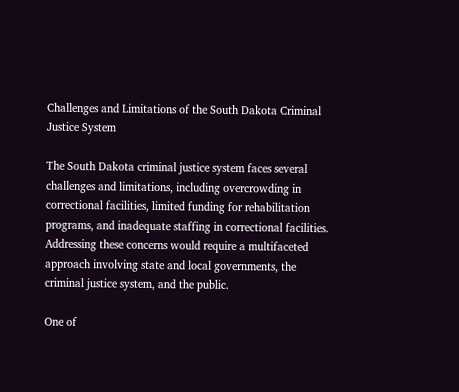Challenges and Limitations of the South Dakota Criminal Justice System

The South Dakota criminal justice system faces several challenges and limitations, including overcrowding in correctional facilities, limited funding for rehabilitation programs, and inadequate staffing in correctional facilities. Addressing these concerns would require a multifaceted approach involving state and local governments, the criminal justice system, and the public.

One of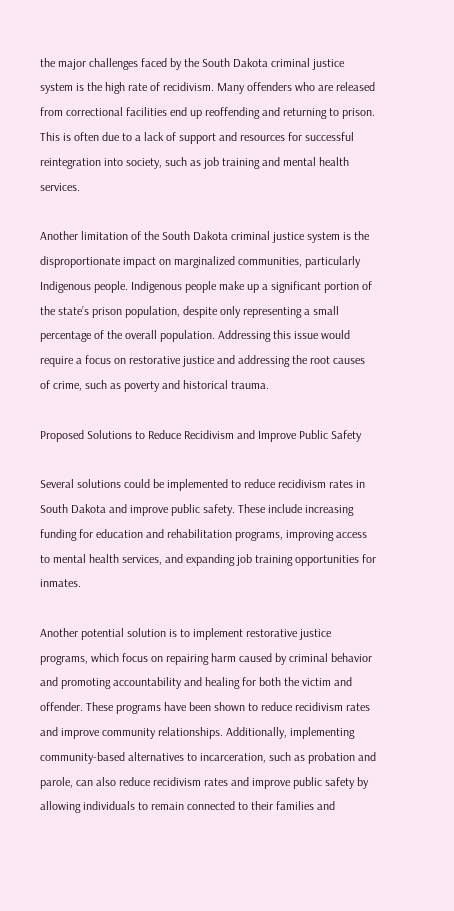the major challenges faced by the South Dakota criminal justice system is the high rate of recidivism. Many offenders who are released from correctional facilities end up reoffending and returning to prison. This is often due to a lack of support and resources for successful reintegration into society, such as job training and mental health services.

Another limitation of the South Dakota criminal justice system is the disproportionate impact on marginalized communities, particularly Indigenous people. Indigenous people make up a significant portion of the state’s prison population, despite only representing a small percentage of the overall population. Addressing this issue would require a focus on restorative justice and addressing the root causes of crime, such as poverty and historical trauma.

Proposed Solutions to Reduce Recidivism and Improve Public Safety

Several solutions could be implemented to reduce recidivism rates in South Dakota and improve public safety. These include increasing funding for education and rehabilitation programs, improving access to mental health services, and expanding job training opportunities for inmates.

Another potential solution is to implement restorative justice programs, which focus on repairing harm caused by criminal behavior and promoting accountability and healing for both the victim and offender. These programs have been shown to reduce recidivism rates and improve community relationships. Additionally, implementing community-based alternatives to incarceration, such as probation and parole, can also reduce recidivism rates and improve public safety by allowing individuals to remain connected to their families and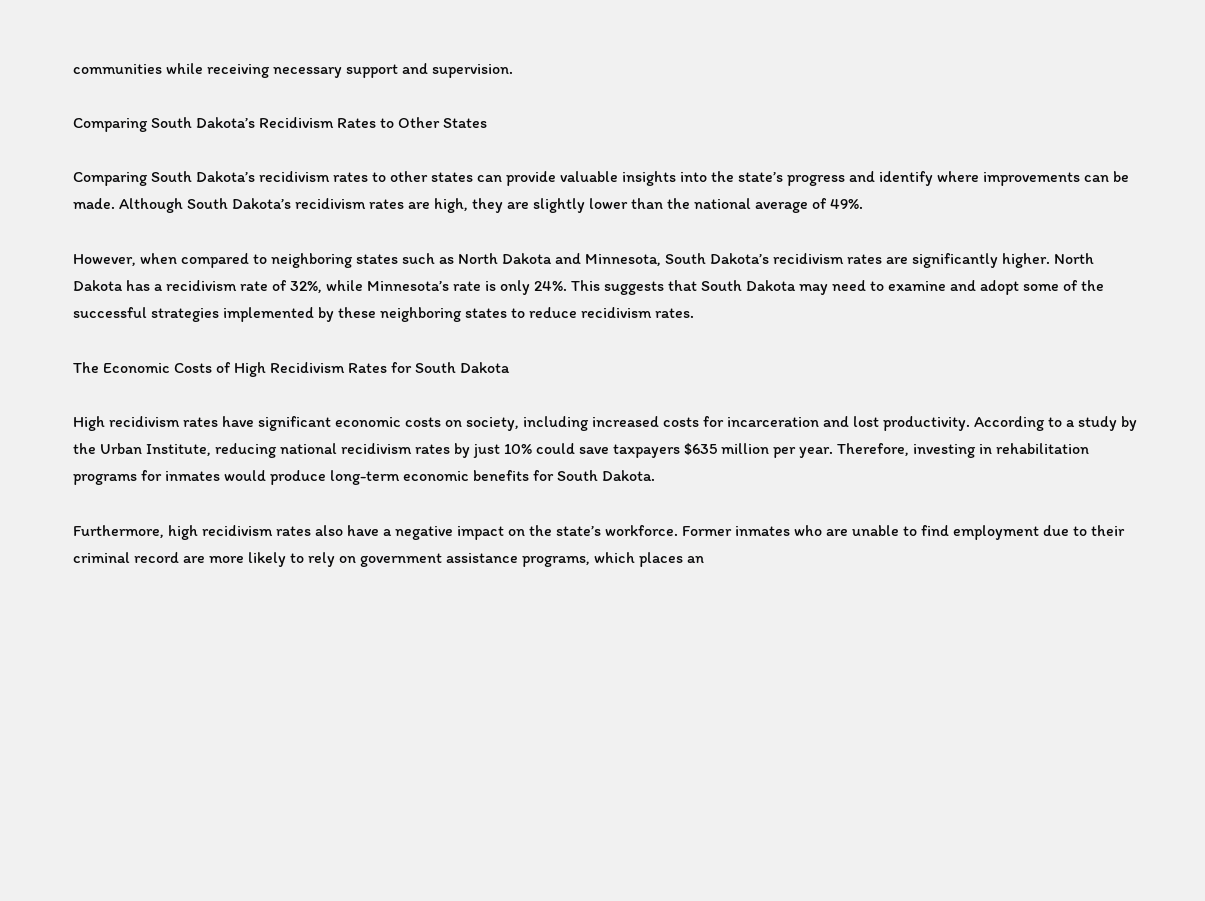communities while receiving necessary support and supervision.

Comparing South Dakota’s Recidivism Rates to Other States

Comparing South Dakota’s recidivism rates to other states can provide valuable insights into the state’s progress and identify where improvements can be made. Although South Dakota’s recidivism rates are high, they are slightly lower than the national average of 49%.

However, when compared to neighboring states such as North Dakota and Minnesota, South Dakota’s recidivism rates are significantly higher. North Dakota has a recidivism rate of 32%, while Minnesota’s rate is only 24%. This suggests that South Dakota may need to examine and adopt some of the successful strategies implemented by these neighboring states to reduce recidivism rates.

The Economic Costs of High Recidivism Rates for South Dakota

High recidivism rates have significant economic costs on society, including increased costs for incarceration and lost productivity. According to a study by the Urban Institute, reducing national recidivism rates by just 10% could save taxpayers $635 million per year. Therefore, investing in rehabilitation programs for inmates would produce long-term economic benefits for South Dakota.

Furthermore, high recidivism rates also have a negative impact on the state’s workforce. Former inmates who are unable to find employment due to their criminal record are more likely to rely on government assistance programs, which places an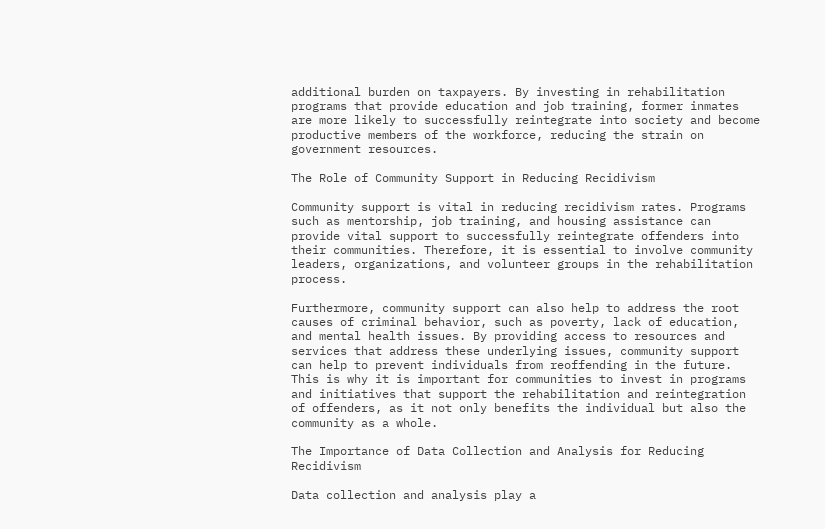additional burden on taxpayers. By investing in rehabilitation programs that provide education and job training, former inmates are more likely to successfully reintegrate into society and become productive members of the workforce, reducing the strain on government resources.

The Role of Community Support in Reducing Recidivism

Community support is vital in reducing recidivism rates. Programs such as mentorship, job training, and housing assistance can provide vital support to successfully reintegrate offenders into their communities. Therefore, it is essential to involve community leaders, organizations, and volunteer groups in the rehabilitation process.

Furthermore, community support can also help to address the root causes of criminal behavior, such as poverty, lack of education, and mental health issues. By providing access to resources and services that address these underlying issues, community support can help to prevent individuals from reoffending in the future. This is why it is important for communities to invest in programs and initiatives that support the rehabilitation and reintegration of offenders, as it not only benefits the individual but also the community as a whole.

The Importance of Data Collection and Analysis for Reducing Recidivism

Data collection and analysis play a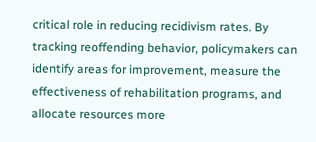critical role in reducing recidivism rates. By tracking reoffending behavior, policymakers can identify areas for improvement, measure the effectiveness of rehabilitation programs, and allocate resources more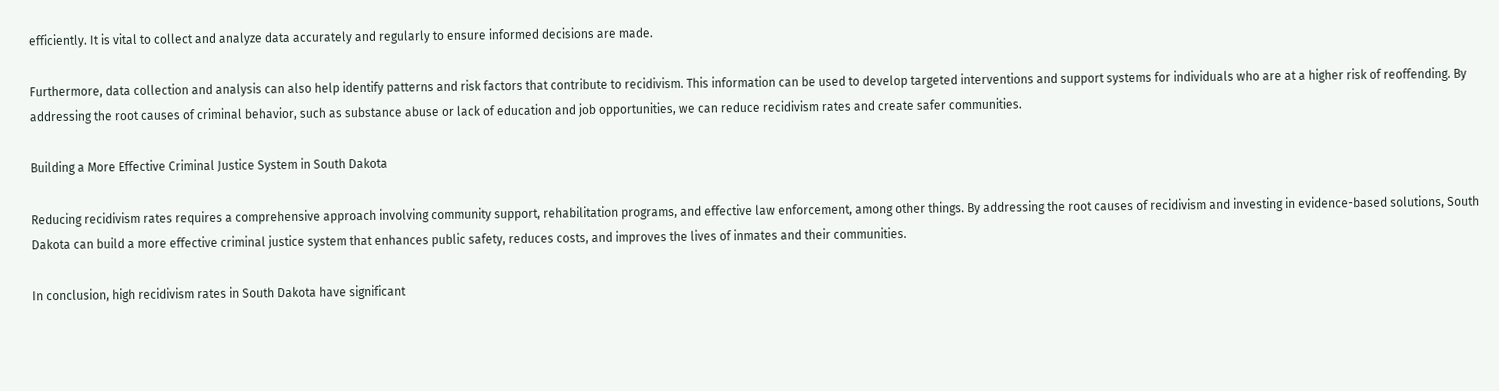efficiently. It is vital to collect and analyze data accurately and regularly to ensure informed decisions are made.

Furthermore, data collection and analysis can also help identify patterns and risk factors that contribute to recidivism. This information can be used to develop targeted interventions and support systems for individuals who are at a higher risk of reoffending. By addressing the root causes of criminal behavior, such as substance abuse or lack of education and job opportunities, we can reduce recidivism rates and create safer communities.

Building a More Effective Criminal Justice System in South Dakota

Reducing recidivism rates requires a comprehensive approach involving community support, rehabilitation programs, and effective law enforcement, among other things. By addressing the root causes of recidivism and investing in evidence-based solutions, South Dakota can build a more effective criminal justice system that enhances public safety, reduces costs, and improves the lives of inmates and their communities.

In conclusion, high recidivism rates in South Dakota have significant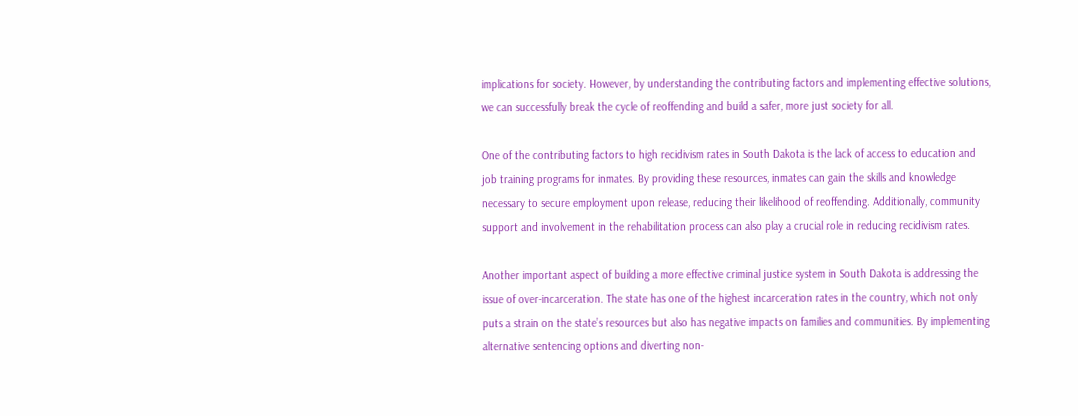implications for society. However, by understanding the contributing factors and implementing effective solutions, we can successfully break the cycle of reoffending and build a safer, more just society for all.

One of the contributing factors to high recidivism rates in South Dakota is the lack of access to education and job training programs for inmates. By providing these resources, inmates can gain the skills and knowledge necessary to secure employment upon release, reducing their likelihood of reoffending. Additionally, community support and involvement in the rehabilitation process can also play a crucial role in reducing recidivism rates.

Another important aspect of building a more effective criminal justice system in South Dakota is addressing the issue of over-incarceration. The state has one of the highest incarceration rates in the country, which not only puts a strain on the state’s resources but also has negative impacts on families and communities. By implementing alternative sentencing options and diverting non-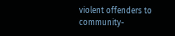violent offenders to community-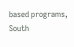based programs, South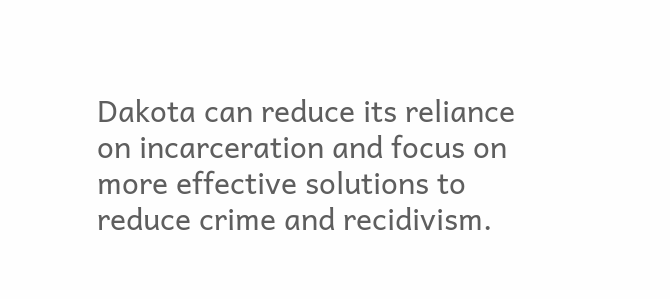Dakota can reduce its reliance on incarceration and focus on more effective solutions to reduce crime and recidivism.